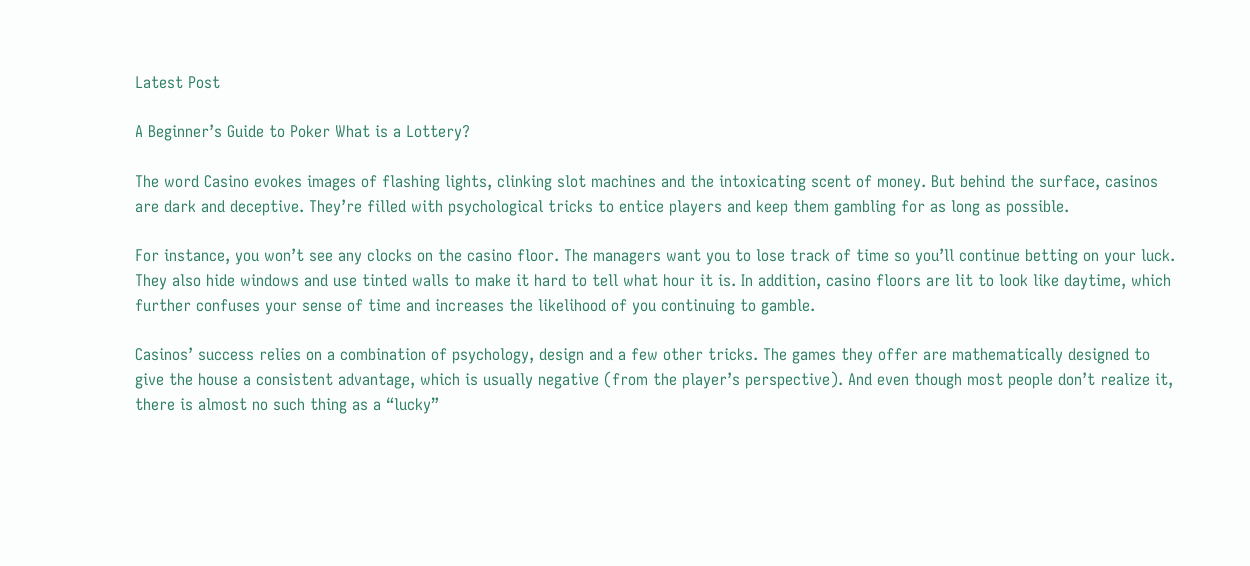Latest Post

A Beginner’s Guide to Poker What is a Lottery?

The word Casino evokes images of flashing lights, clinking slot machines and the intoxicating scent of money. But behind the surface, casinos are dark and deceptive. They’re filled with psychological tricks to entice players and keep them gambling for as long as possible.

For instance, you won’t see any clocks on the casino floor. The managers want you to lose track of time so you’ll continue betting on your luck. They also hide windows and use tinted walls to make it hard to tell what hour it is. In addition, casino floors are lit to look like daytime, which further confuses your sense of time and increases the likelihood of you continuing to gamble.

Casinos’ success relies on a combination of psychology, design and a few other tricks. The games they offer are mathematically designed to give the house a consistent advantage, which is usually negative (from the player’s perspective). And even though most people don’t realize it, there is almost no such thing as a “lucky”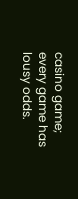casino game; every game has lousy odds.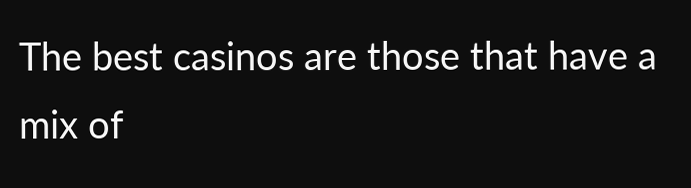The best casinos are those that have a mix of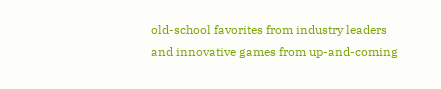old-school favorites from industry leaders and innovative games from up-and-coming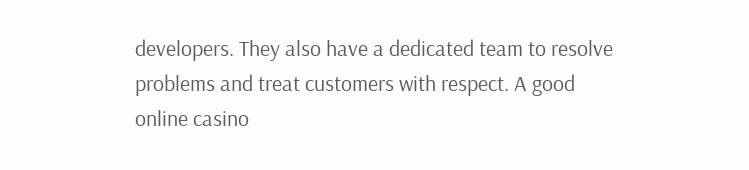developers. They also have a dedicated team to resolve problems and treat customers with respect. A good online casino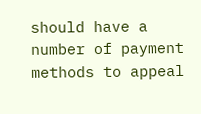should have a number of payment methods to appeal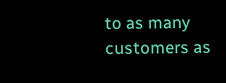to as many customers as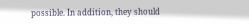possible. In addition, they should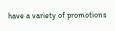have a variety of promotions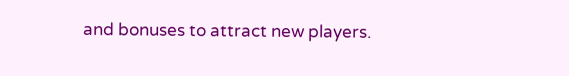and bonuses to attract new players.